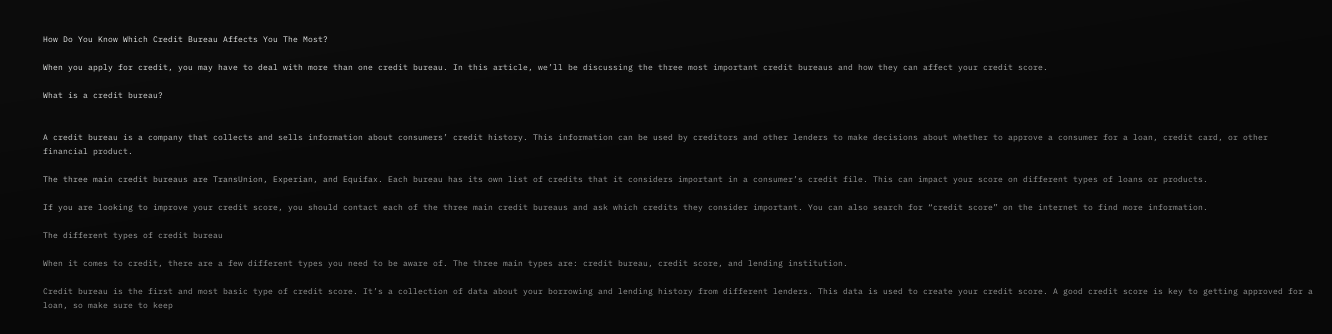How Do You Know Which Credit Bureau Affects You The Most?

When you apply for credit, you may have to deal with more than one credit bureau. In this article, we’ll be discussing the three most important credit bureaus and how they can affect your credit score.

What is a credit bureau?


A credit bureau is a company that collects and sells information about consumers’ credit history. This information can be used by creditors and other lenders to make decisions about whether to approve a consumer for a loan, credit card, or other financial product.

The three main credit bureaus are TransUnion, Experian, and Equifax. Each bureau has its own list of credits that it considers important in a consumer’s credit file. This can impact your score on different types of loans or products.

If you are looking to improve your credit score, you should contact each of the three main credit bureaus and ask which credits they consider important. You can also search for “credit score” on the internet to find more information.

The different types of credit bureau

When it comes to credit, there are a few different types you need to be aware of. The three main types are: credit bureau, credit score, and lending institution.

Credit bureau is the first and most basic type of credit score. It’s a collection of data about your borrowing and lending history from different lenders. This data is used to create your credit score. A good credit score is key to getting approved for a loan, so make sure to keep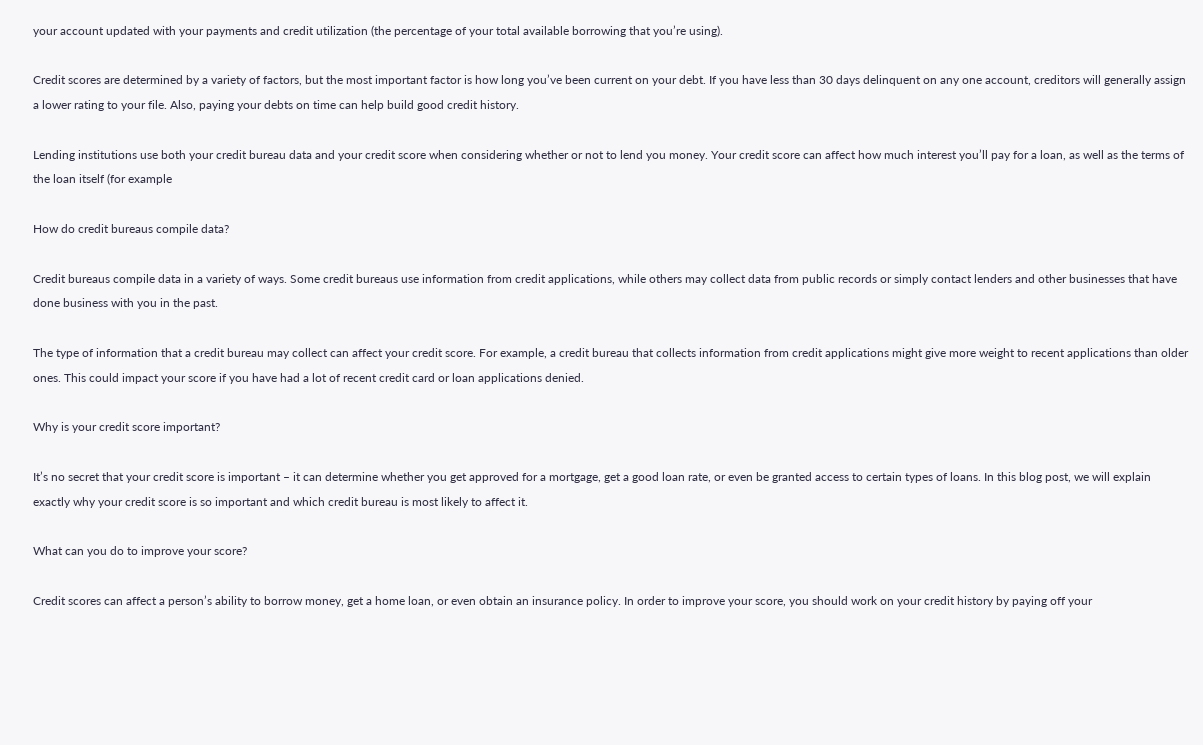your account updated with your payments and credit utilization (the percentage of your total available borrowing that you’re using).

Credit scores are determined by a variety of factors, but the most important factor is how long you’ve been current on your debt. If you have less than 30 days delinquent on any one account, creditors will generally assign a lower rating to your file. Also, paying your debts on time can help build good credit history.

Lending institutions use both your credit bureau data and your credit score when considering whether or not to lend you money. Your credit score can affect how much interest you’ll pay for a loan, as well as the terms of the loan itself (for example

How do credit bureaus compile data?

Credit bureaus compile data in a variety of ways. Some credit bureaus use information from credit applications, while others may collect data from public records or simply contact lenders and other businesses that have done business with you in the past.

The type of information that a credit bureau may collect can affect your credit score. For example, a credit bureau that collects information from credit applications might give more weight to recent applications than older ones. This could impact your score if you have had a lot of recent credit card or loan applications denied.

Why is your credit score important?

It’s no secret that your credit score is important – it can determine whether you get approved for a mortgage, get a good loan rate, or even be granted access to certain types of loans. In this blog post, we will explain exactly why your credit score is so important and which credit bureau is most likely to affect it.

What can you do to improve your score?

Credit scores can affect a person’s ability to borrow money, get a home loan, or even obtain an insurance policy. In order to improve your score, you should work on your credit history by paying off your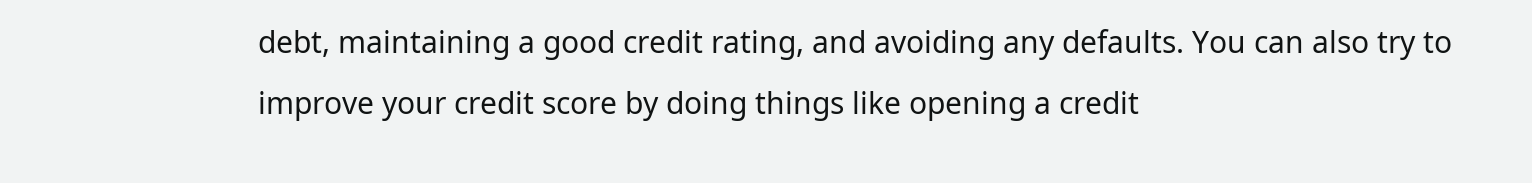debt, maintaining a good credit rating, and avoiding any defaults. You can also try to improve your credit score by doing things like opening a credit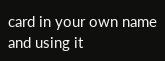card in your own name and using it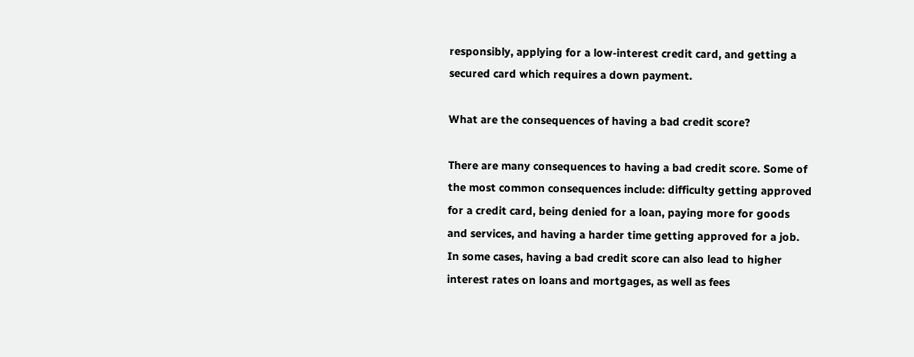responsibly, applying for a low-interest credit card, and getting a secured card which requires a down payment.

What are the consequences of having a bad credit score?

There are many consequences to having a bad credit score. Some of the most common consequences include: difficulty getting approved for a credit card, being denied for a loan, paying more for goods and services, and having a harder time getting approved for a job. In some cases, having a bad credit score can also lead to higher interest rates on loans and mortgages, as well as fees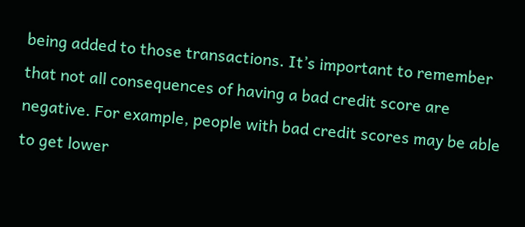being added to those transactions. It’s important to remember that not all consequences of having a bad credit score are negative. For example, people with bad credit scores may be able to get lower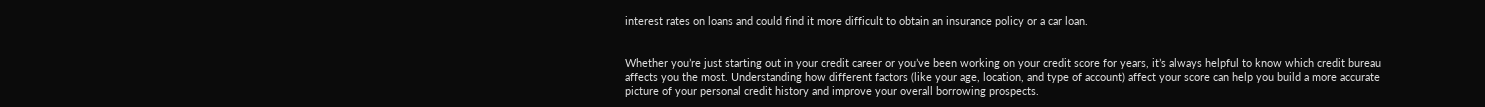interest rates on loans and could find it more difficult to obtain an insurance policy or a car loan.


Whether you’re just starting out in your credit career or you’ve been working on your credit score for years, it’s always helpful to know which credit bureau affects you the most. Understanding how different factors (like your age, location, and type of account) affect your score can help you build a more accurate picture of your personal credit history and improve your overall borrowing prospects.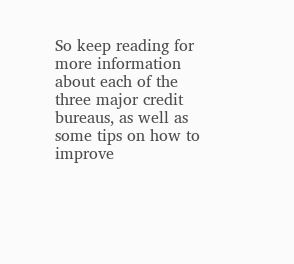So keep reading for more information about each of the three major credit bureaus, as well as some tips on how to improve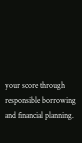your score through responsible borrowing and financial planning.